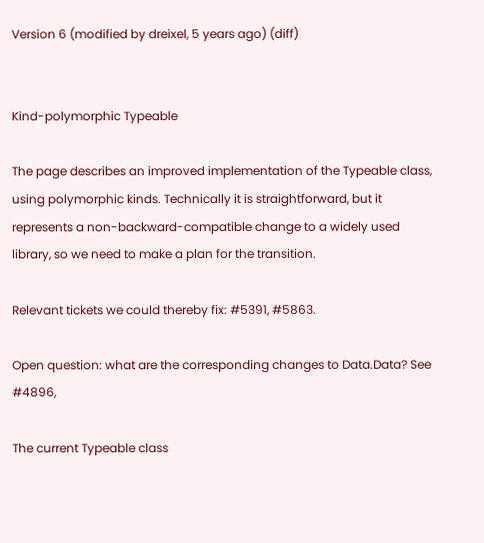Version 6 (modified by dreixel, 5 years ago) (diff)


Kind-polymorphic Typeable

The page describes an improved implementation of the Typeable class, using polymorphic kinds. Technically it is straightforward, but it represents a non-backward-compatible change to a widely used library, so we need to make a plan for the transition.

Relevant tickets we could thereby fix: #5391, #5863.

Open question: what are the corresponding changes to Data.Data? See #4896,

The current Typeable class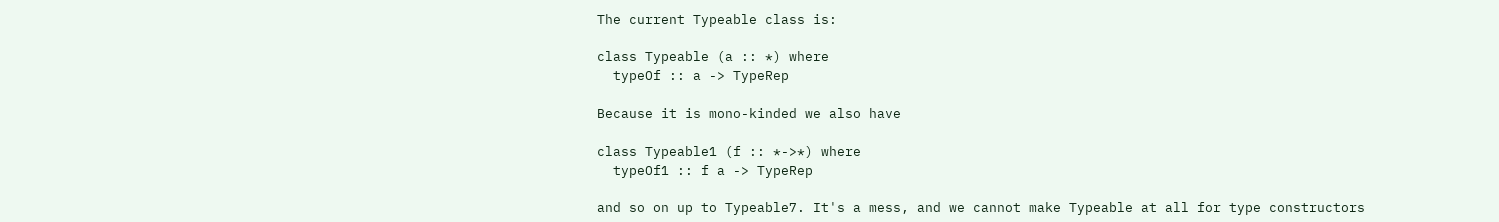The current Typeable class is:

class Typeable (a :: *) where
  typeOf :: a -> TypeRep

Because it is mono-kinded we also have

class Typeable1 (f :: *->*) where
  typeOf1 :: f a -> TypeRep

and so on up to Typeable7. It's a mess, and we cannot make Typeable at all for type constructors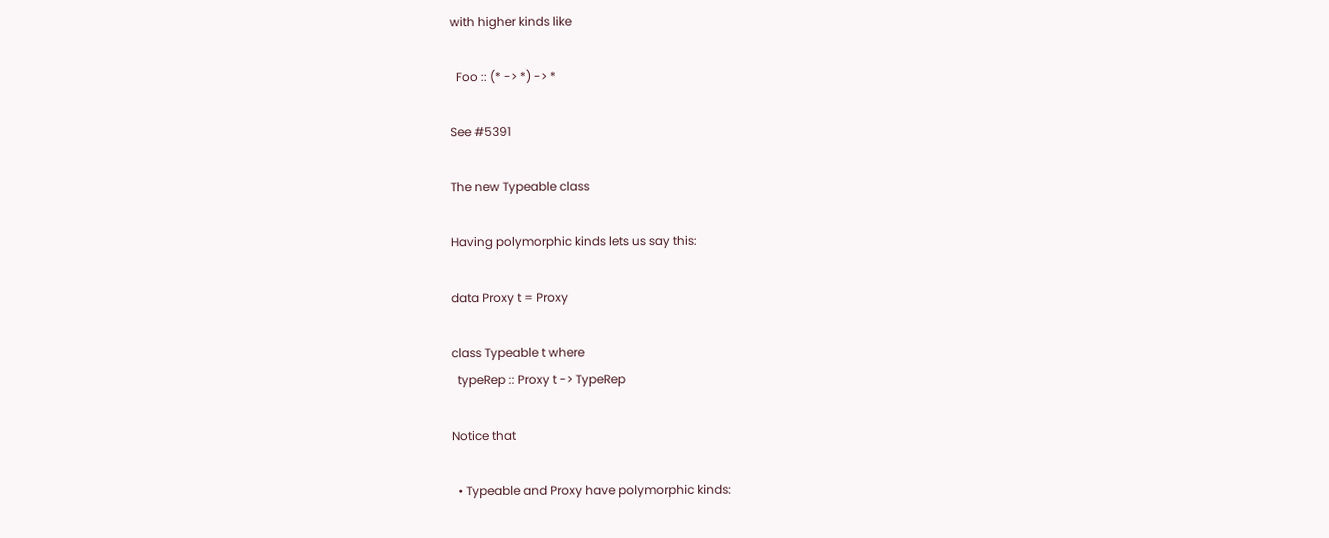with higher kinds like

  Foo :: (* -> *) -> *

See #5391

The new Typeable class

Having polymorphic kinds lets us say this:

data Proxy t = Proxy

class Typeable t where
  typeRep :: Proxy t -> TypeRep

Notice that

  • Typeable and Proxy have polymorphic kinds: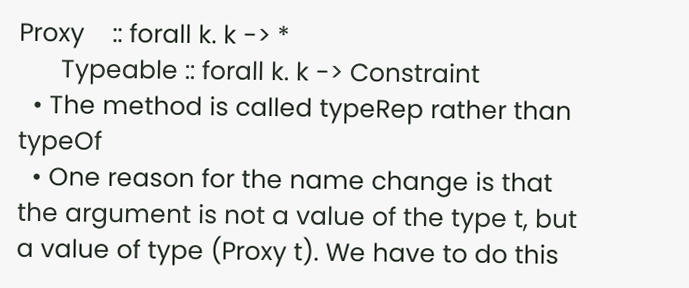Proxy    :: forall k. k -> *
      Typeable :: forall k. k -> Constraint
  • The method is called typeRep rather than typeOf
  • One reason for the name change is that the argument is not a value of the type t, but a value of type (Proxy t). We have to do this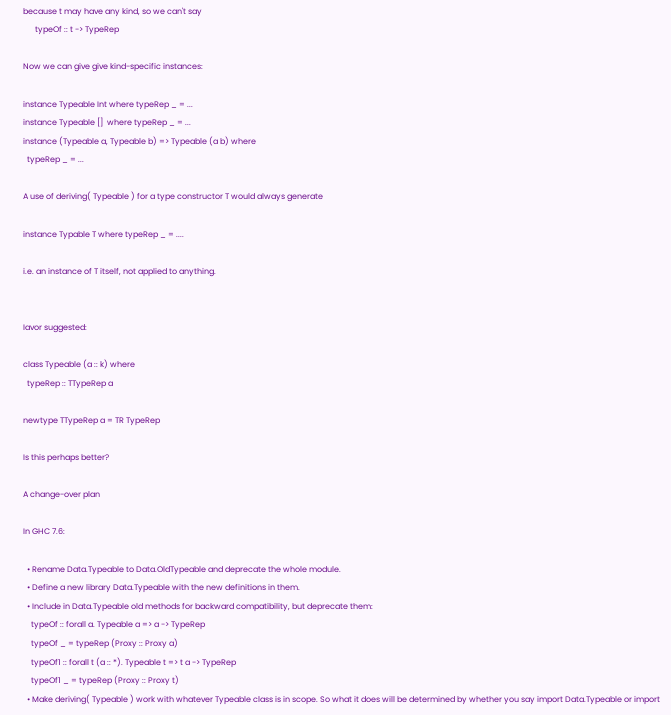because t may have any kind, so we can't say
      typeOf :: t -> TypeRep

Now we can give give kind-specific instances:

instance Typeable Int where typeRep _ = ...
instance Typeable []  where typeRep _ = ...
instance (Typeable a, Typeable b) => Typeable (a b) where
  typeRep _ = ...

A use of deriving( Typeable ) for a type constructor T would always generate

instance Typable T where typeRep _ = ....

i.e. an instance of T itself, not applied to anything.


Iavor suggested:

class Typeable (a :: k) where
  typeRep :: TTypeRep a

newtype TTypeRep a = TR TypeRep

Is this perhaps better?

A change-over plan

In GHC 7.6:

  • Rename Data.Typeable to Data.OldTypeable and deprecate the whole module.
  • Define a new library Data.Typeable with the new definitions in them.
  • Include in Data.Typeable old methods for backward compatibility, but deprecate them:
    typeOf :: forall a. Typeable a => a -> TypeRep
    typeOf _ = typeRep (Proxy :: Proxy a)
    typeOf1 :: forall t (a :: *). Typeable t => t a -> TypeRep
    typeOf1 _ = typeRep (Proxy :: Proxy t)
  • Make deriving( Typeable ) work with whatever Typeable class is in scope. So what it does will be determined by whether you say import Data.Typeable or import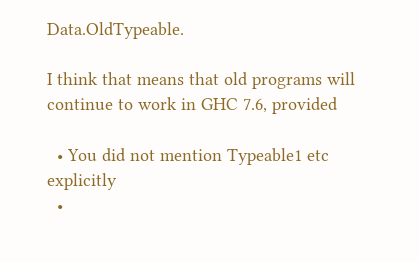Data.OldTypeable.

I think that means that old programs will continue to work in GHC 7.6, provided

  • You did not mention Typeable1 etc explicitly
  •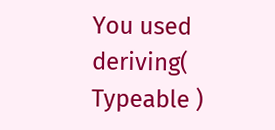You used deriving( Typeable )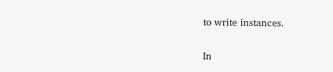to write instances.

In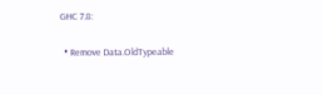GHC 7.8:

  • Remove Data.OldTypeable